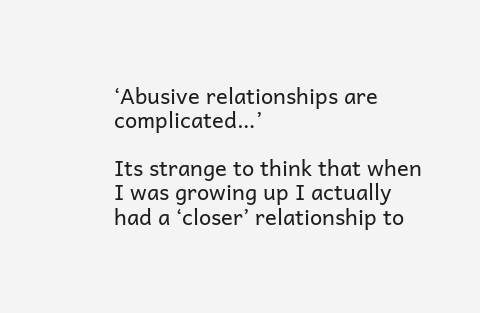‘Abusive relationships are complicated…’

Its strange to think that when I was growing up I actually had a ‘closer’ relationship to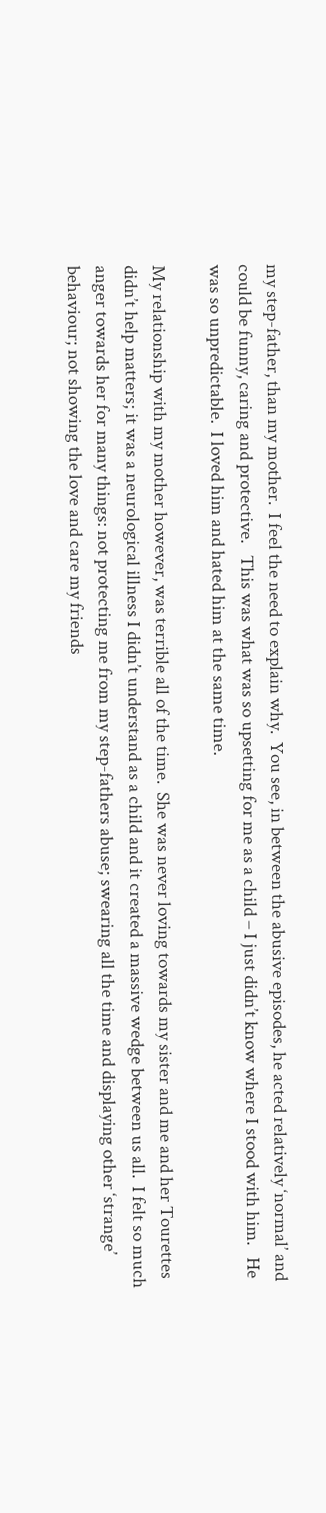my step-father, than my mother.  I feel the need to explain why.  You see, in between the abusive episodes, he acted relatively ‘normal’ and could be funny, caring and protective.   This was what was so upsetting for me as a child – I just didn’t know where I stood with him.   He was so unpredictable.  I loved him and hated him at the same time.

My relationship with my mother however, was terrible all of the time.  She was never loving towards my sister and me and her Tourettes didn’t help matters; it was a neurological illness I didn’t understand as a child and it created a massive wedge between us all.  I felt so much anger towards her for many things: not protecting me from my step-fathers abuse; swearing all the time and displaying other ‘strange’ behaviour; not showing the love and care my friends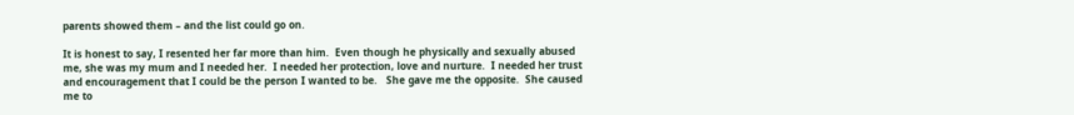parents showed them – and the list could go on.

It is honest to say, I resented her far more than him.  Even though he physically and sexually abused me, she was my mum and I needed her.  I needed her protection, love and nurture.  I needed her trust and encouragement that I could be the person I wanted to be.   She gave me the opposite.  She caused me to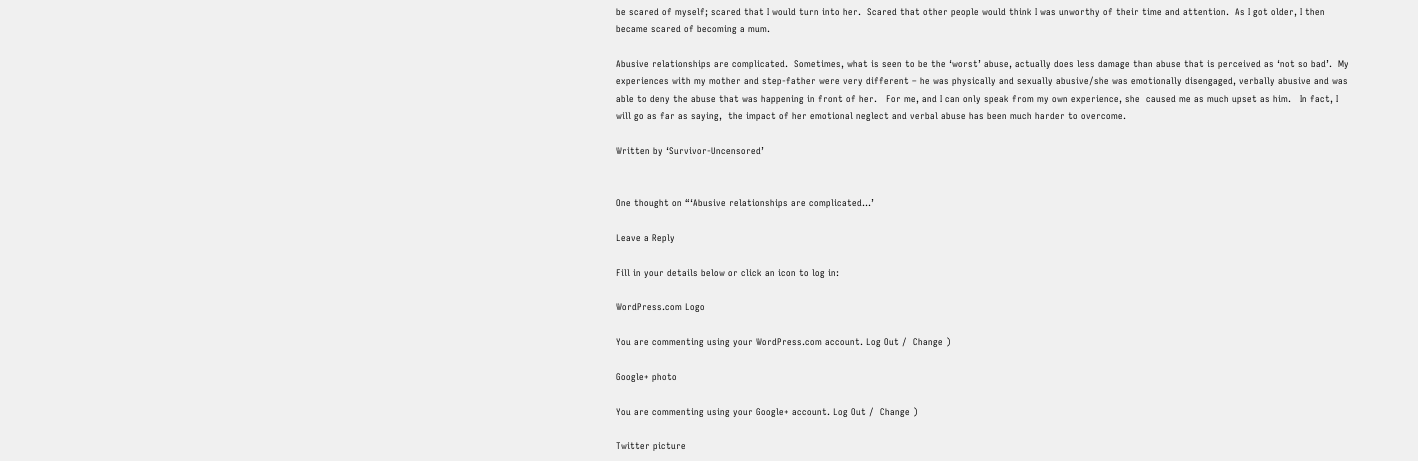be scared of myself; scared that I would turn into her.  Scared that other people would think I was unworthy of their time and attention.  As I got older, I then became scared of becoming a mum.

Abusive relationships are complicated.  Sometimes, what is seen to be the ‘worst’ abuse, actually does less damage than abuse that is perceived as ‘not so bad’.  My experiences with my mother and step-father were very different – he was physically and sexually abusive/she was emotionally disengaged, verbally abusive and was able to deny the abuse that was happening in front of her.   For me, and I can only speak from my own experience, she  caused me as much upset as him.   In fact, I will go as far as saying,  the impact of her emotional neglect and verbal abuse has been much harder to overcome.

Written by ‘Survivor-Uncensored’


One thought on “‘Abusive relationships are complicated…’

Leave a Reply

Fill in your details below or click an icon to log in:

WordPress.com Logo

You are commenting using your WordPress.com account. Log Out /  Change )

Google+ photo

You are commenting using your Google+ account. Log Out /  Change )

Twitter picture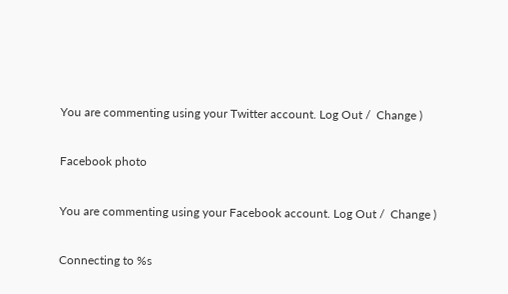You are commenting using your Twitter account. Log Out /  Change )

Facebook photo

You are commenting using your Facebook account. Log Out /  Change )

Connecting to %s